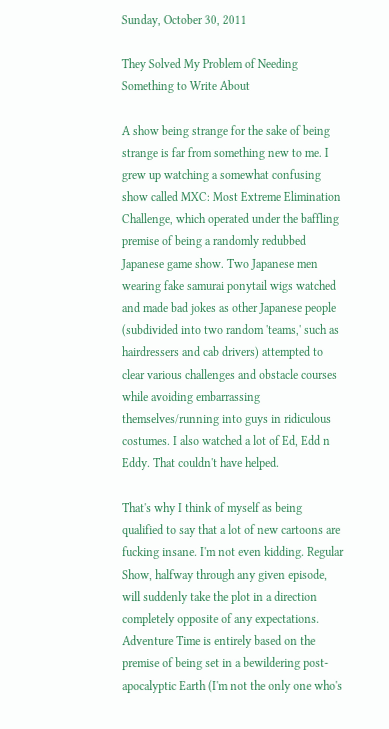Sunday, October 30, 2011

They Solved My Problem of Needing Something to Write About

A show being strange for the sake of being strange is far from something new to me. I grew up watching a somewhat confusing show called MXC: Most Extreme Elimination Challenge, which operated under the baffling premise of being a randomly redubbed Japanese game show. Two Japanese men wearing fake samurai ponytail wigs watched and made bad jokes as other Japanese people (subdivided into two random 'teams,' such as hairdressers and cab drivers) attempted to clear various challenges and obstacle courses while avoiding embarrassing themselves/running into guys in ridiculous costumes. I also watched a lot of Ed, Edd n Eddy. That couldn't have helped.

That's why I think of myself as being qualified to say that a lot of new cartoons are fucking insane. I'm not even kidding. Regular Show, halfway through any given episode, will suddenly take the plot in a direction completely opposite of any expectations. Adventure Time is entirely based on the premise of being set in a bewildering post-apocalyptic Earth (I'm not the only one who's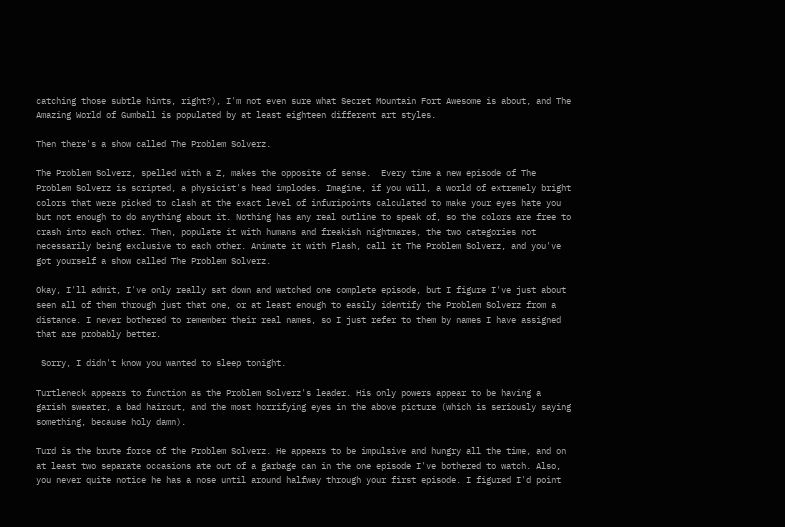catching those subtle hints, right?), I'm not even sure what Secret Mountain Fort Awesome is about, and The Amazing World of Gumball is populated by at least eighteen different art styles.

Then there's a show called The Problem Solverz.

The Problem Solverz, spelled with a Z, makes the opposite of sense.  Every time a new episode of The Problem Solverz is scripted, a physicist's head implodes. Imagine, if you will, a world of extremely bright colors that were picked to clash at the exact level of infuripoints calculated to make your eyes hate you but not enough to do anything about it. Nothing has any real outline to speak of, so the colors are free to crash into each other. Then, populate it with humans and freakish nightmares, the two categories not necessarily being exclusive to each other. Animate it with Flash, call it The Problem Solverz, and you've got yourself a show called The Problem Solverz.

Okay, I'll admit, I've only really sat down and watched one complete episode, but I figure I've just about seen all of them through just that one, or at least enough to easily identify the Problem Solverz from a distance. I never bothered to remember their real names, so I just refer to them by names I have assigned that are probably better.

 Sorry, I didn't know you wanted to sleep tonight.

Turtleneck appears to function as the Problem Solverz's leader. His only powers appear to be having a garish sweater, a bad haircut, and the most horrifying eyes in the above picture (which is seriously saying something, because holy damn).

Turd is the brute force of the Problem Solverz. He appears to be impulsive and hungry all the time, and on at least two separate occasions ate out of a garbage can in the one episode I've bothered to watch. Also, you never quite notice he has a nose until around halfway through your first episode. I figured I'd point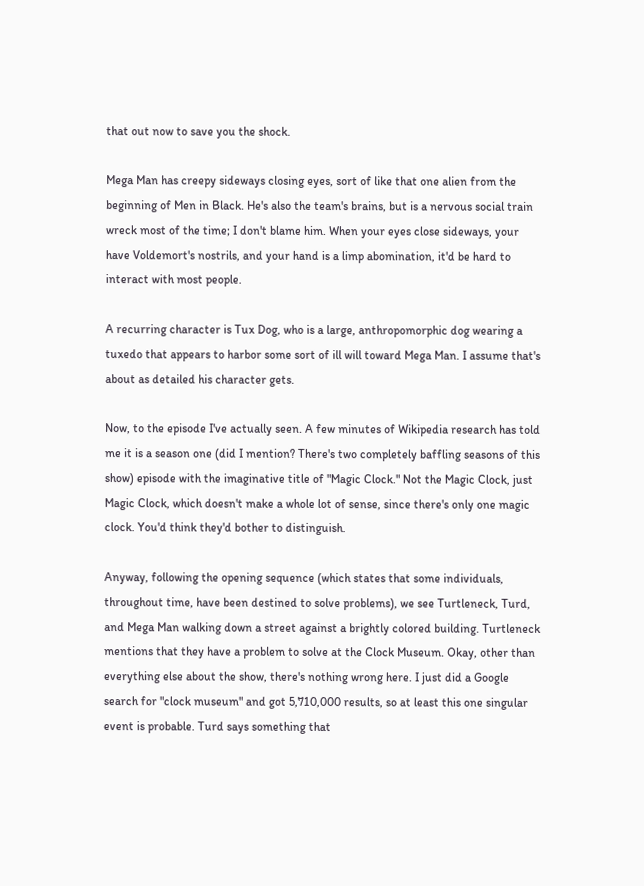that out now to save you the shock.

Mega Man has creepy sideways closing eyes, sort of like that one alien from the beginning of Men in Black. He's also the team's brains, but is a nervous social train wreck most of the time; I don't blame him. When your eyes close sideways, your have Voldemort's nostrils, and your hand is a limp abomination, it'd be hard to interact with most people.

A recurring character is Tux Dog, who is a large, anthropomorphic dog wearing a tuxedo that appears to harbor some sort of ill will toward Mega Man. I assume that's about as detailed his character gets.

Now, to the episode I've actually seen. A few minutes of Wikipedia research has told me it is a season one (did I mention? There's two completely baffling seasons of this show) episode with the imaginative title of "Magic Clock." Not the Magic Clock, just Magic Clock, which doesn't make a whole lot of sense, since there's only one magic clock. You'd think they'd bother to distinguish.

Anyway, following the opening sequence (which states that some individuals, throughout time, have been destined to solve problems), we see Turtleneck, Turd, and Mega Man walking down a street against a brightly colored building. Turtleneck mentions that they have a problem to solve at the Clock Museum. Okay, other than everything else about the show, there's nothing wrong here. I just did a Google search for "clock museum" and got 5,710,000 results, so at least this one singular event is probable. Turd says something that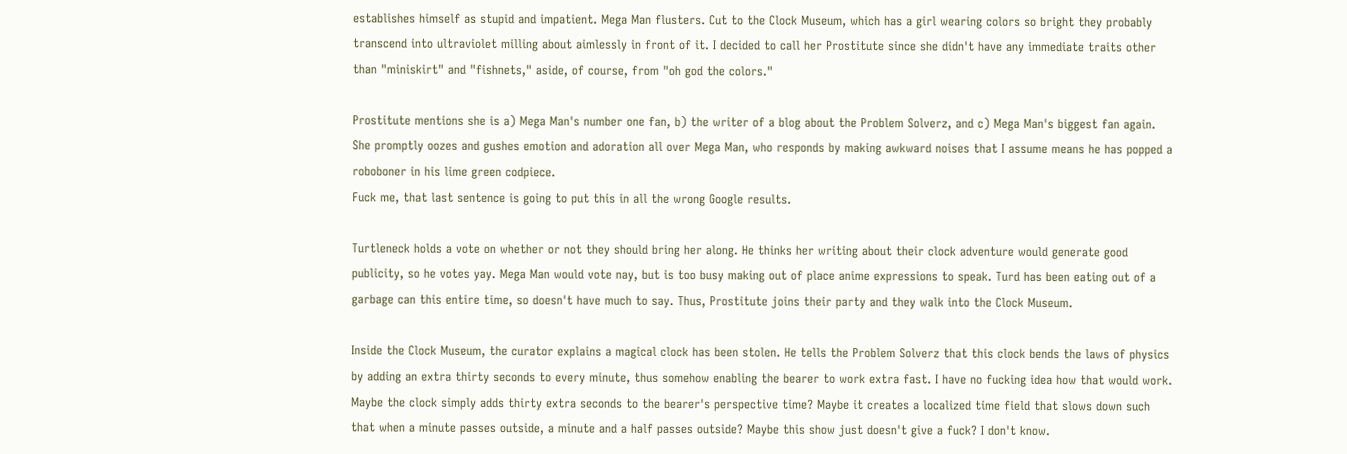establishes himself as stupid and impatient. Mega Man flusters. Cut to the Clock Museum, which has a girl wearing colors so bright they probably transcend into ultraviolet milling about aimlessly in front of it. I decided to call her Prostitute since she didn't have any immediate traits other than "miniskirt" and "fishnets," aside, of course, from "oh god the colors."

Prostitute mentions she is a) Mega Man's number one fan, b) the writer of a blog about the Problem Solverz, and c) Mega Man's biggest fan again. She promptly oozes and gushes emotion and adoration all over Mega Man, who responds by making awkward noises that I assume means he has popped a roboboner in his lime green codpiece.
Fuck me, that last sentence is going to put this in all the wrong Google results.

Turtleneck holds a vote on whether or not they should bring her along. He thinks her writing about their clock adventure would generate good publicity, so he votes yay. Mega Man would vote nay, but is too busy making out of place anime expressions to speak. Turd has been eating out of a garbage can this entire time, so doesn't have much to say. Thus, Prostitute joins their party and they walk into the Clock Museum.

Inside the Clock Museum, the curator explains a magical clock has been stolen. He tells the Problem Solverz that this clock bends the laws of physics by adding an extra thirty seconds to every minute, thus somehow enabling the bearer to work extra fast. I have no fucking idea how that would work. Maybe the clock simply adds thirty extra seconds to the bearer's perspective time? Maybe it creates a localized time field that slows down such that when a minute passes outside, a minute and a half passes outside? Maybe this show just doesn't give a fuck? I don't know.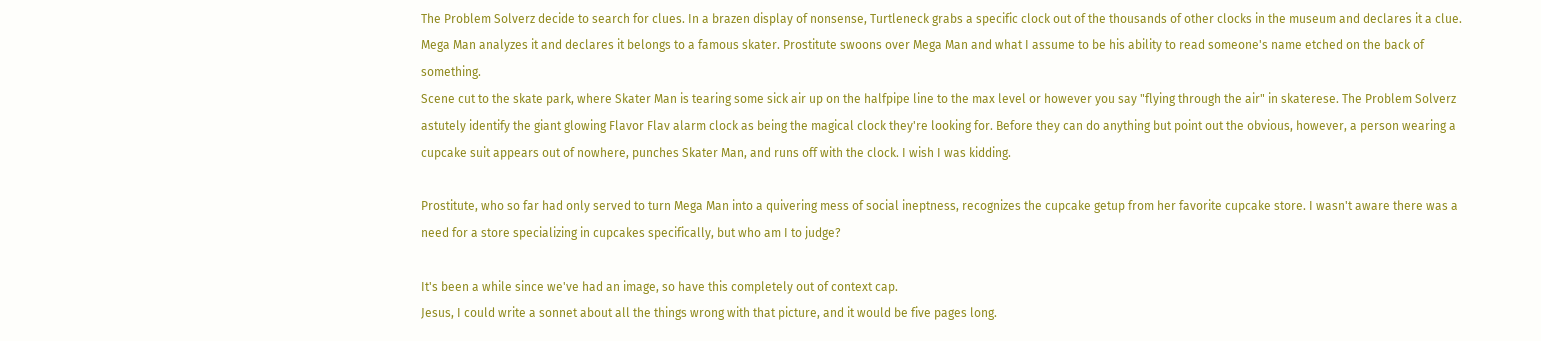The Problem Solverz decide to search for clues. In a brazen display of nonsense, Turtleneck grabs a specific clock out of the thousands of other clocks in the museum and declares it a clue. Mega Man analyzes it and declares it belongs to a famous skater. Prostitute swoons over Mega Man and what I assume to be his ability to read someone's name etched on the back of something.
Scene cut to the skate park, where Skater Man is tearing some sick air up on the halfpipe line to the max level or however you say "flying through the air" in skaterese. The Problem Solverz astutely identify the giant glowing Flavor Flav alarm clock as being the magical clock they're looking for. Before they can do anything but point out the obvious, however, a person wearing a cupcake suit appears out of nowhere, punches Skater Man, and runs off with the clock. I wish I was kidding.

Prostitute, who so far had only served to turn Mega Man into a quivering mess of social ineptness, recognizes the cupcake getup from her favorite cupcake store. I wasn't aware there was a need for a store specializing in cupcakes specifically, but who am I to judge?

It's been a while since we've had an image, so have this completely out of context cap.
Jesus, I could write a sonnet about all the things wrong with that picture, and it would be five pages long.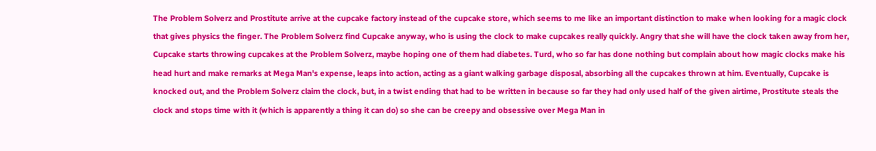The Problem Solverz and Prostitute arrive at the cupcake factory instead of the cupcake store, which seems to me like an important distinction to make when looking for a magic clock that gives physics the finger. The Problem Solverz find Cupcake anyway, who is using the clock to make cupcakes really quickly. Angry that she will have the clock taken away from her, Cupcake starts throwing cupcakes at the Problem Solverz, maybe hoping one of them had diabetes. Turd, who so far has done nothing but complain about how magic clocks make his head hurt and make remarks at Mega Man's expense, leaps into action, acting as a giant walking garbage disposal, absorbing all the cupcakes thrown at him. Eventually, Cupcake is knocked out, and the Problem Solverz claim the clock, but, in a twist ending that had to be written in because so far they had only used half of the given airtime, Prostitute steals the clock and stops time with it (which is apparently a thing it can do) so she can be creepy and obsessive over Mega Man in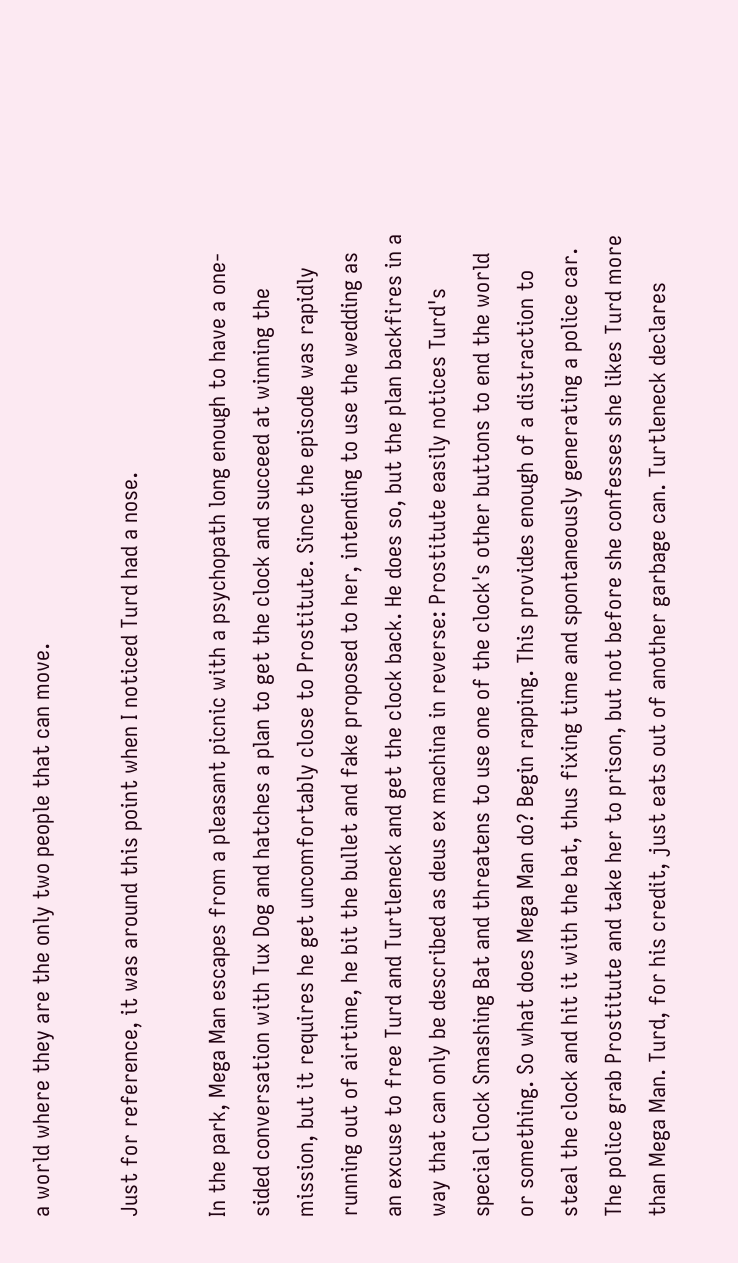a world where they are the only two people that can move.

Just for reference, it was around this point when I noticed Turd had a nose.

In the park, Mega Man escapes from a pleasant picnic with a psychopath long enough to have a one-sided conversation with Tux Dog and hatches a plan to get the clock and succeed at winning the mission, but it requires he get uncomfortably close to Prostitute. Since the episode was rapidly running out of airtime, he bit the bullet and fake proposed to her, intending to use the wedding as an excuse to free Turd and Turtleneck and get the clock back. He does so, but the plan backfires in a way that can only be described as deus ex machina in reverse: Prostitute easily notices Turd's special Clock Smashing Bat and threatens to use one of the clock's other buttons to end the world or something. So what does Mega Man do? Begin rapping. This provides enough of a distraction to steal the clock and hit it with the bat, thus fixing time and spontaneously generating a police car. The police grab Prostitute and take her to prison, but not before she confesses she likes Turd more than Mega Man. Turd, for his credit, just eats out of another garbage can. Turtleneck declares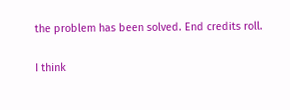the problem has been solved. End credits roll.

I think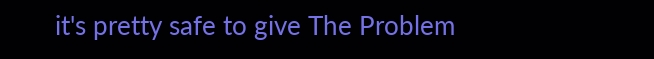it's pretty safe to give The Problem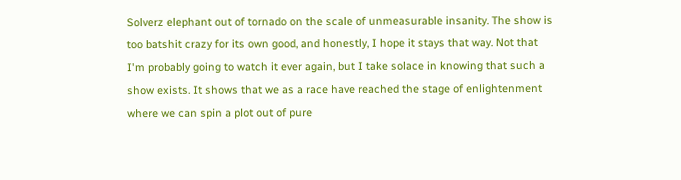Solverz elephant out of tornado on the scale of unmeasurable insanity. The show is too batshit crazy for its own good, and honestly, I hope it stays that way. Not that I'm probably going to watch it ever again, but I take solace in knowing that such a show exists. It shows that we as a race have reached the stage of enlightenment where we can spin a plot out of pure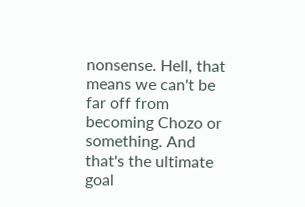nonsense. Hell, that means we can't be far off from becoming Chozo or something. And that's the ultimate goal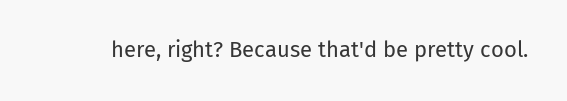here, right? Because that'd be pretty cool.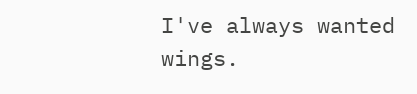I've always wanted wings.